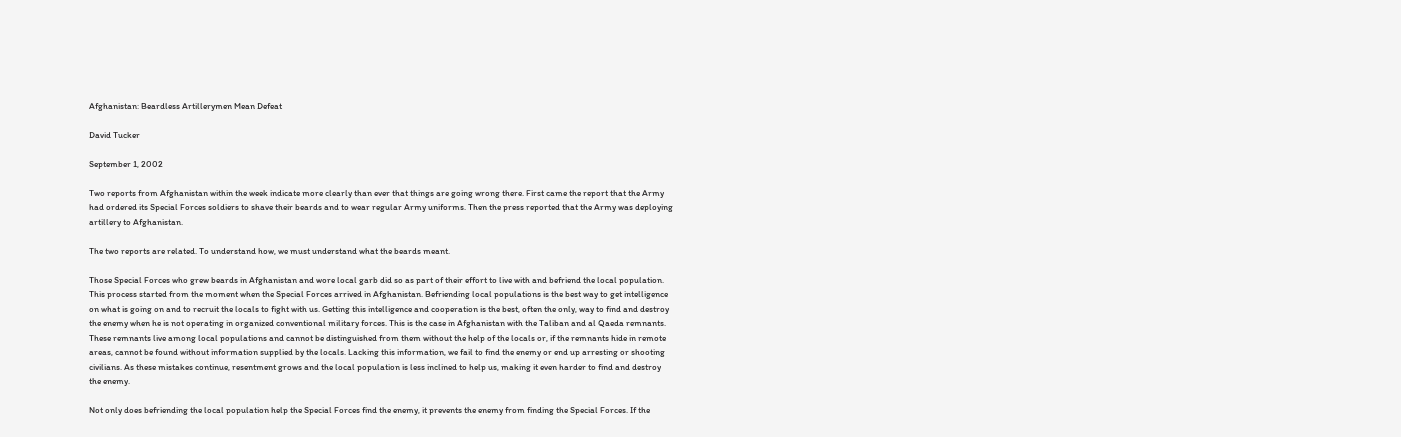Afghanistan: Beardless Artillerymen Mean Defeat

David Tucker

September 1, 2002

Two reports from Afghanistan within the week indicate more clearly than ever that things are going wrong there. First came the report that the Army had ordered its Special Forces soldiers to shave their beards and to wear regular Army uniforms. Then the press reported that the Army was deploying artillery to Afghanistan.

The two reports are related. To understand how, we must understand what the beards meant.

Those Special Forces who grew beards in Afghanistan and wore local garb did so as part of their effort to live with and befriend the local population. This process started from the moment when the Special Forces arrived in Afghanistan. Befriending local populations is the best way to get intelligence on what is going on and to recruit the locals to fight with us. Getting this intelligence and cooperation is the best, often the only, way to find and destroy the enemy when he is not operating in organized conventional military forces. This is the case in Afghanistan with the Taliban and al Qaeda remnants. These remnants live among local populations and cannot be distinguished from them without the help of the locals or, if the remnants hide in remote areas, cannot be found without information supplied by the locals. Lacking this information, we fail to find the enemy or end up arresting or shooting civilians. As these mistakes continue, resentment grows and the local population is less inclined to help us, making it even harder to find and destroy the enemy.

Not only does befriending the local population help the Special Forces find the enemy, it prevents the enemy from finding the Special Forces. If the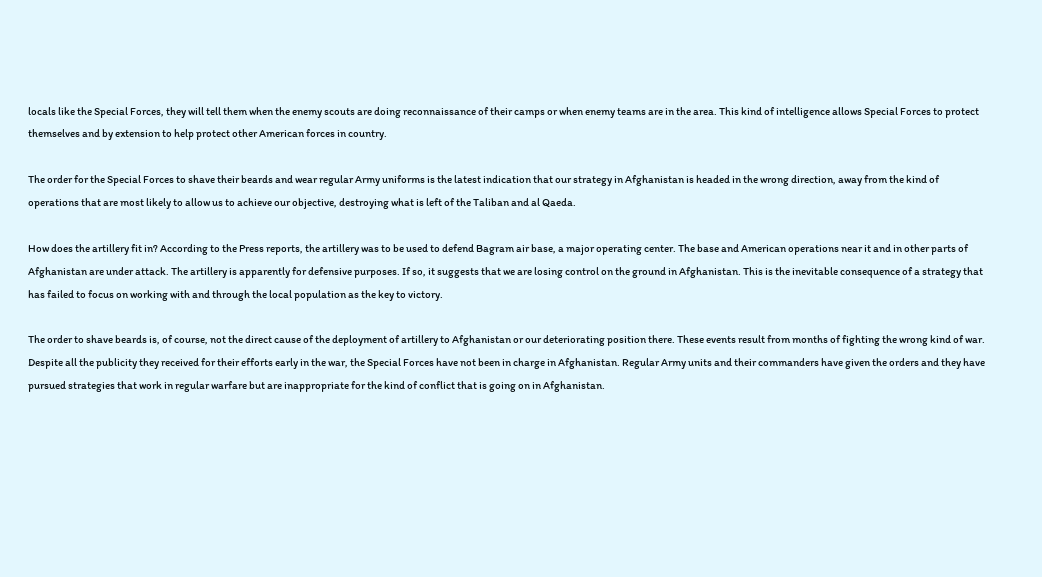locals like the Special Forces, they will tell them when the enemy scouts are doing reconnaissance of their camps or when enemy teams are in the area. This kind of intelligence allows Special Forces to protect themselves and by extension to help protect other American forces in country.

The order for the Special Forces to shave their beards and wear regular Army uniforms is the latest indication that our strategy in Afghanistan is headed in the wrong direction, away from the kind of operations that are most likely to allow us to achieve our objective, destroying what is left of the Taliban and al Qaeda.

How does the artillery fit in? According to the Press reports, the artillery was to be used to defend Bagram air base, a major operating center. The base and American operations near it and in other parts of Afghanistan are under attack. The artillery is apparently for defensive purposes. If so, it suggests that we are losing control on the ground in Afghanistan. This is the inevitable consequence of a strategy that has failed to focus on working with and through the local population as the key to victory.

The order to shave beards is, of course, not the direct cause of the deployment of artillery to Afghanistan or our deteriorating position there. These events result from months of fighting the wrong kind of war. Despite all the publicity they received for their efforts early in the war, the Special Forces have not been in charge in Afghanistan. Regular Army units and their commanders have given the orders and they have pursued strategies that work in regular warfare but are inappropriate for the kind of conflict that is going on in Afghanistan.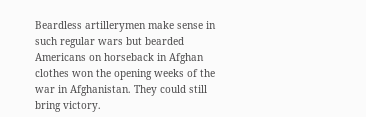Beardless artillerymen make sense in such regular wars but bearded Americans on horseback in Afghan clothes won the opening weeks of the war in Afghanistan. They could still bring victory.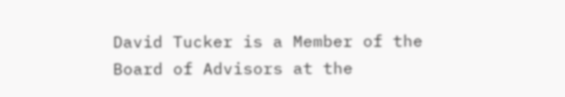David Tucker is a Member of the Board of Advisors at the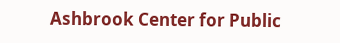Ashbrook Center for Public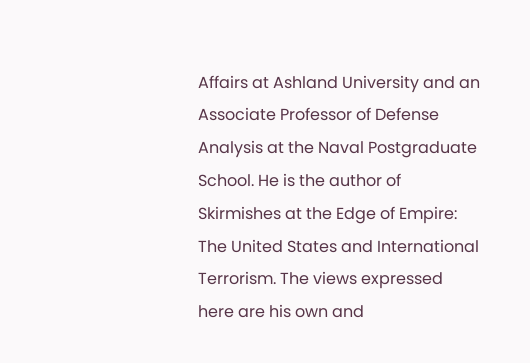Affairs at Ashland University and an Associate Professor of Defense Analysis at the Naval Postgraduate School. He is the author of Skirmishes at the Edge of Empire: The United States and International Terrorism. The views expressed here are his own and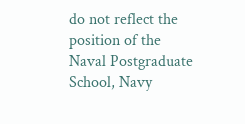do not reflect the position of the Naval Postgraduate School, Navy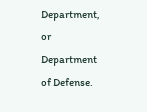Department, or Department of Defense.